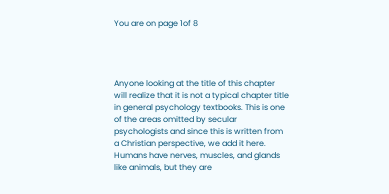You are on page 1of 8




Anyone looking at the title of this chapter will realize that it is not a typical chapter title in general psychology textbooks. This is one of the areas omitted by secular psychologists and since this is written from a Christian perspective, we add it here. Humans have nerves, muscles, and glands like animals, but they are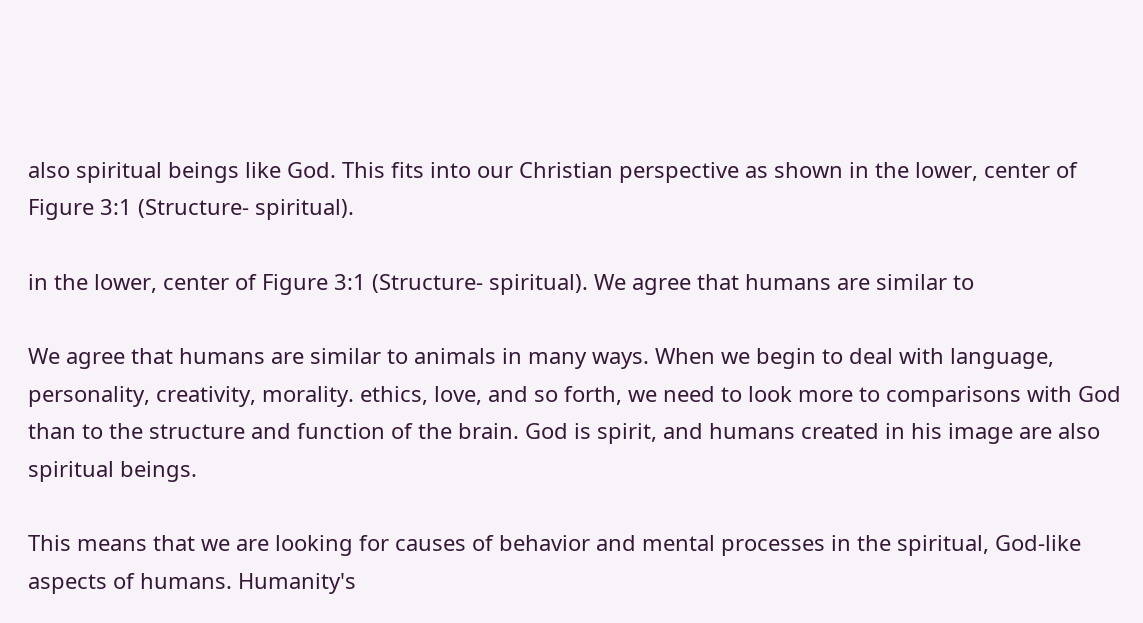also spiritual beings like God. This fits into our Christian perspective as shown in the lower, center of Figure 3:1 (Structure- spiritual).

in the lower, center of Figure 3:1 (Structure- spiritual). We agree that humans are similar to

We agree that humans are similar to animals in many ways. When we begin to deal with language, personality, creativity, morality. ethics, love, and so forth, we need to look more to comparisons with God than to the structure and function of the brain. God is spirit, and humans created in his image are also spiritual beings.

This means that we are looking for causes of behavior and mental processes in the spiritual, God-like aspects of humans. Humanity's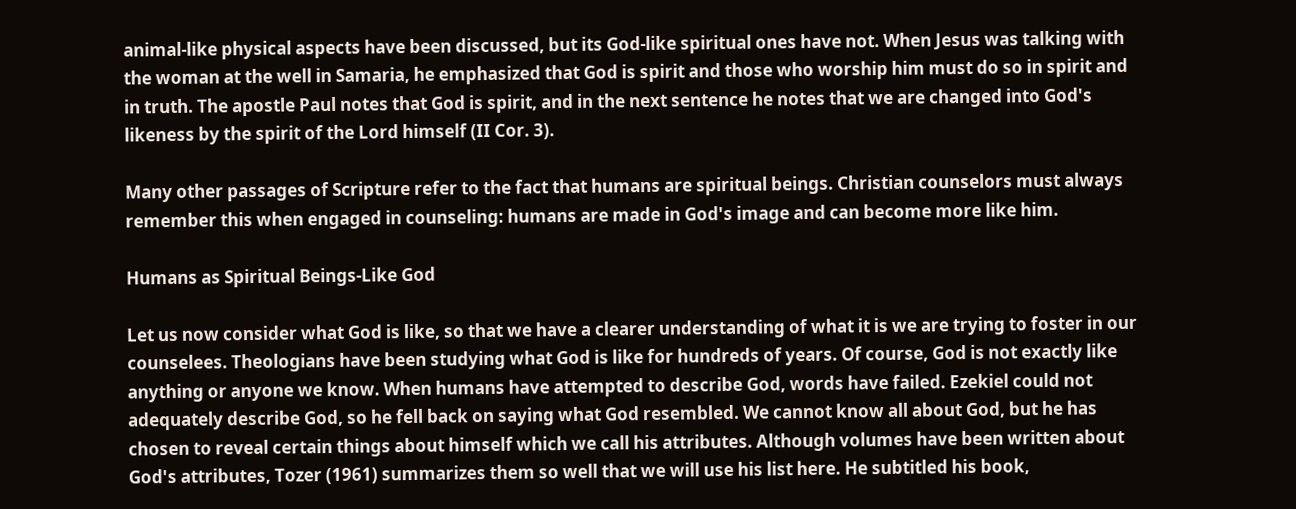animal-like physical aspects have been discussed, but its God-like spiritual ones have not. When Jesus was talking with the woman at the well in Samaria, he emphasized that God is spirit and those who worship him must do so in spirit and in truth. The apostle Paul notes that God is spirit, and in the next sentence he notes that we are changed into God's likeness by the spirit of the Lord himself (II Cor. 3).

Many other passages of Scripture refer to the fact that humans are spiritual beings. Christian counselors must always remember this when engaged in counseling: humans are made in God's image and can become more like him.

Humans as Spiritual Beings-Like God

Let us now consider what God is like, so that we have a clearer understanding of what it is we are trying to foster in our counselees. Theologians have been studying what God is like for hundreds of years. Of course, God is not exactly like anything or anyone we know. When humans have attempted to describe God, words have failed. Ezekiel could not adequately describe God, so he fell back on saying what God resembled. We cannot know all about God, but he has chosen to reveal certain things about himself which we call his attributes. Although volumes have been written about God's attributes, Tozer (1961) summarizes them so well that we will use his list here. He subtitled his book,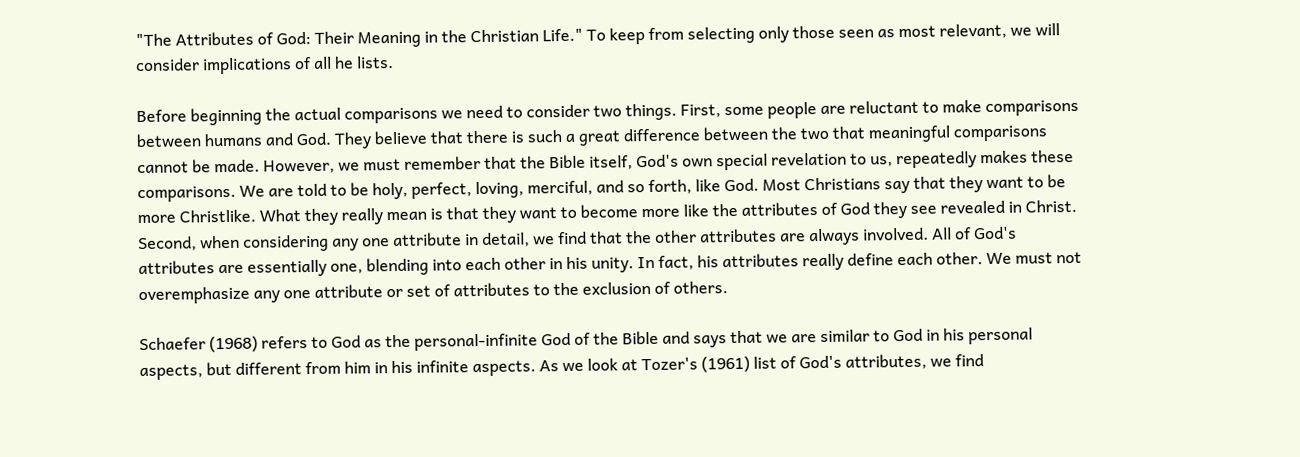"The Attributes of God: Their Meaning in the Christian Life." To keep from selecting only those seen as most relevant, we will consider implications of all he lists.

Before beginning the actual comparisons we need to consider two things. First, some people are reluctant to make comparisons between humans and God. They believe that there is such a great difference between the two that meaningful comparisons cannot be made. However, we must remember that the Bible itself, God's own special revelation to us, repeatedly makes these comparisons. We are told to be holy, perfect, loving, merciful, and so forth, like God. Most Christians say that they want to be more Christlike. What they really mean is that they want to become more like the attributes of God they see revealed in Christ. Second, when considering any one attribute in detail, we find that the other attributes are always involved. All of God's attributes are essentially one, blending into each other in his unity. In fact, his attributes really define each other. We must not overemphasize any one attribute or set of attributes to the exclusion of others.

Schaefer (1968) refers to God as the personal-infinite God of the Bible and says that we are similar to God in his personal aspects, but different from him in his infinite aspects. As we look at Tozer's (1961) list of God's attributes, we find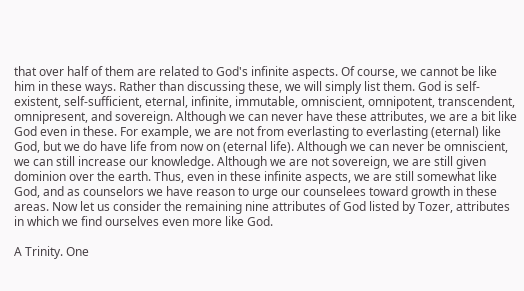that over half of them are related to God's infinite aspects. Of course, we cannot be like him in these ways. Rather than discussing these, we will simply list them. God is self-existent, self-sufficient, eternal, infinite, immutable, omniscient, omnipotent, transcendent, omnipresent, and sovereign. Although we can never have these attributes, we are a bit like God even in these. For example, we are not from everlasting to everlasting (eternal) like God, but we do have life from now on (eternal life). Although we can never be omniscient, we can still increase our knowledge. Although we are not sovereign, we are still given dominion over the earth. Thus, even in these infinite aspects, we are still somewhat like God, and as counselors we have reason to urge our counselees toward growth in these areas. Now let us consider the remaining nine attributes of God listed by Tozer, attributes in which we find ourselves even more like God.

A Trinity. One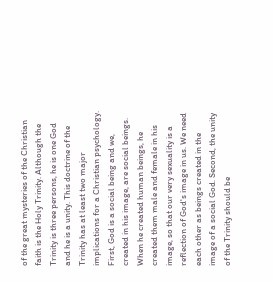of the great mysteries of the Christian faith is the Holy Trinity. Although the Trinity is three persons, he is one God and he is a unity. This doctrine of the Trinity has at least two major implications for a Christian psychology. First, God is a social being and we, created in his image, are social beings. When he created human beings, he created them male and female in his image, so that our very sexuality is a reflection of God's image in us. We need each other as beings created in the image of a social God. Second, the unity of the Trinity should be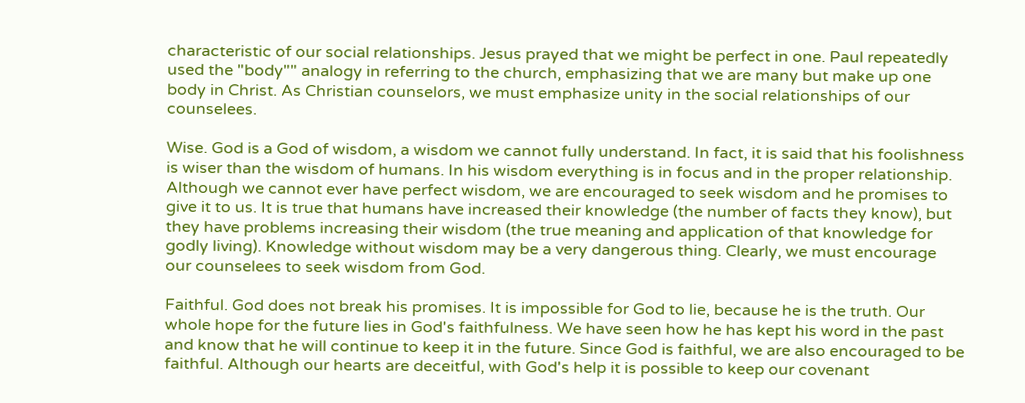characteristic of our social relationships. Jesus prayed that we might be perfect in one. Paul repeatedly used the "body"" analogy in referring to the church, emphasizing that we are many but make up one body in Christ. As Christian counselors, we must emphasize unity in the social relationships of our counselees.

Wise. God is a God of wisdom, a wisdom we cannot fully understand. In fact, it is said that his foolishness is wiser than the wisdom of humans. In his wisdom everything is in focus and in the proper relationship. Although we cannot ever have perfect wisdom, we are encouraged to seek wisdom and he promises to give it to us. It is true that humans have increased their knowledge (the number of facts they know), but they have problems increasing their wisdom (the true meaning and application of that knowledge for godly living). Knowledge without wisdom may be a very dangerous thing. Clearly, we must encourage our counselees to seek wisdom from God.

Faithful. God does not break his promises. It is impossible for God to lie, because he is the truth. Our whole hope for the future lies in God's faithfulness. We have seen how he has kept his word in the past and know that he will continue to keep it in the future. Since God is faithful, we are also encouraged to be faithful. Although our hearts are deceitful, with God's help it is possible to keep our covenant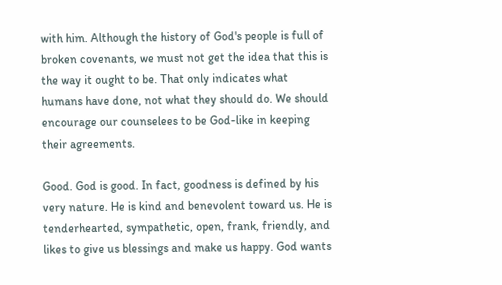with him. Although the history of God's people is full of broken covenants, we must not get the idea that this is the way it ought to be. That only indicates what humans have done, not what they should do. We should encourage our counselees to be God-like in keeping their agreements.

Good. God is good. In fact, goodness is defined by his very nature. He is kind and benevolent toward us. He is tenderhearted, sympathetic, open, frank, friendly, and likes to give us blessings and make us happy. God wants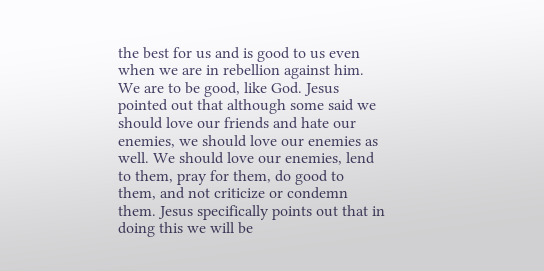the best for us and is good to us even when we are in rebellion against him. We are to be good, like God. Jesus pointed out that although some said we should love our friends and hate our enemies, we should love our enemies as well. We should love our enemies, lend to them, pray for them, do good to them, and not criticize or condemn them. Jesus specifically points out that in doing this we will be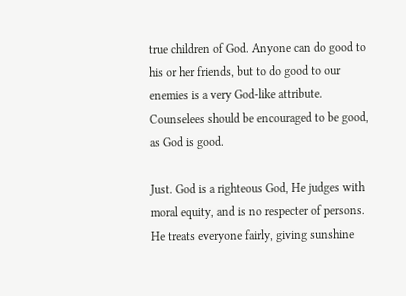true children of God. Anyone can do good to his or her friends, but to do good to our enemies is a very God-like attribute. Counselees should be encouraged to be good, as God is good.

Just. God is a righteous God, He judges with moral equity, and is no respecter of persons. He treats everyone fairly, giving sunshine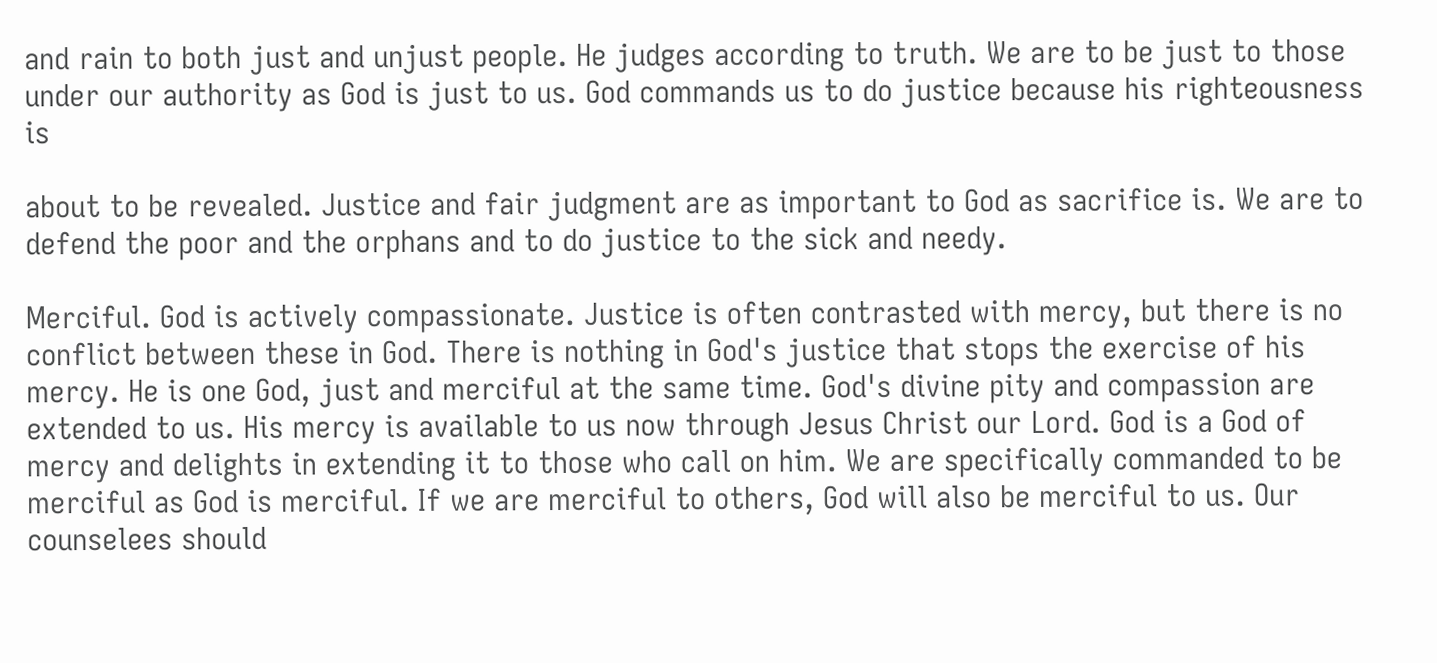and rain to both just and unjust people. He judges according to truth. We are to be just to those under our authority as God is just to us. God commands us to do justice because his righteousness is

about to be revealed. Justice and fair judgment are as important to God as sacrifice is. We are to defend the poor and the orphans and to do justice to the sick and needy.

Merciful. God is actively compassionate. Justice is often contrasted with mercy, but there is no conflict between these in God. There is nothing in God's justice that stops the exercise of his mercy. He is one God, just and merciful at the same time. God's divine pity and compassion are extended to us. His mercy is available to us now through Jesus Christ our Lord. God is a God of mercy and delights in extending it to those who call on him. We are specifically commanded to be merciful as God is merciful. If we are merciful to others, God will also be merciful to us. Our counselees should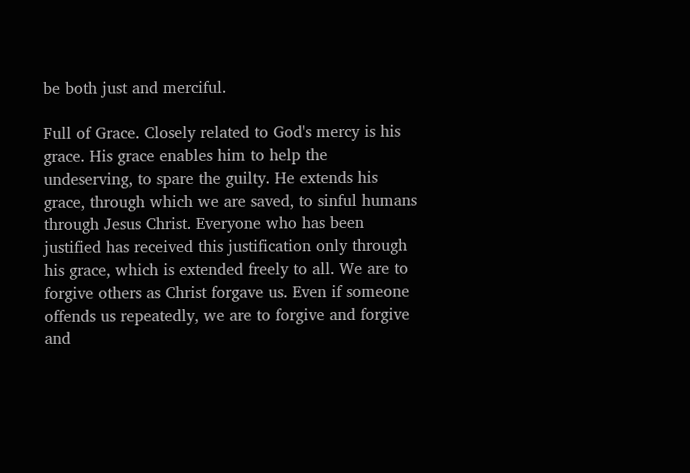be both just and merciful.

Full of Grace. Closely related to God's mercy is his grace. His grace enables him to help the undeserving, to spare the guilty. He extends his grace, through which we are saved, to sinful humans through Jesus Christ. Everyone who has been justified has received this justification only through his grace, which is extended freely to all. We are to forgive others as Christ forgave us. Even if someone offends us repeatedly, we are to forgive and forgive and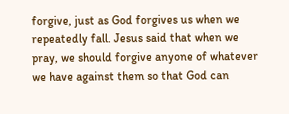forgive, just as God forgives us when we repeatedly fall. Jesus said that when we pray, we should forgive anyone of whatever we have against them so that God can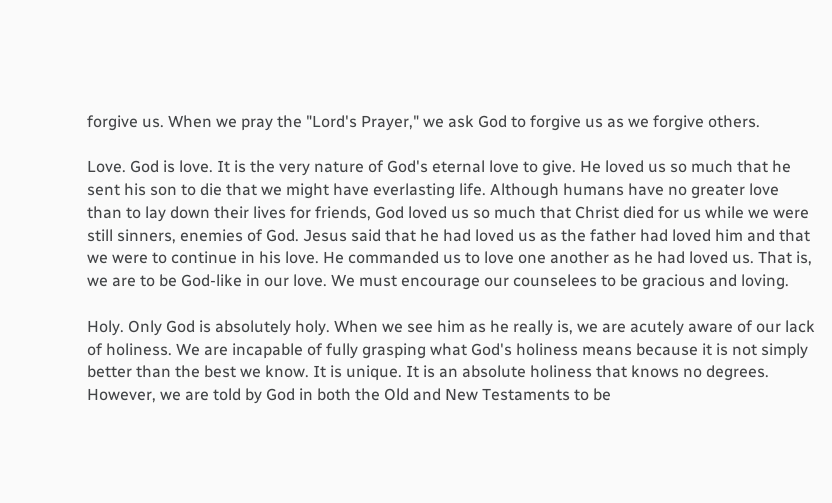forgive us. When we pray the "Lord's Prayer," we ask God to forgive us as we forgive others.

Love. God is love. It is the very nature of God's eternal love to give. He loved us so much that he sent his son to die that we might have everlasting life. Although humans have no greater love than to lay down their lives for friends, God loved us so much that Christ died for us while we were still sinners, enemies of God. Jesus said that he had loved us as the father had loved him and that we were to continue in his love. He commanded us to love one another as he had loved us. That is, we are to be God-like in our love. We must encourage our counselees to be gracious and loving.

Holy. Only God is absolutely holy. When we see him as he really is, we are acutely aware of our lack of holiness. We are incapable of fully grasping what God's holiness means because it is not simply better than the best we know. It is unique. It is an absolute holiness that knows no degrees. However, we are told by God in both the Old and New Testaments to be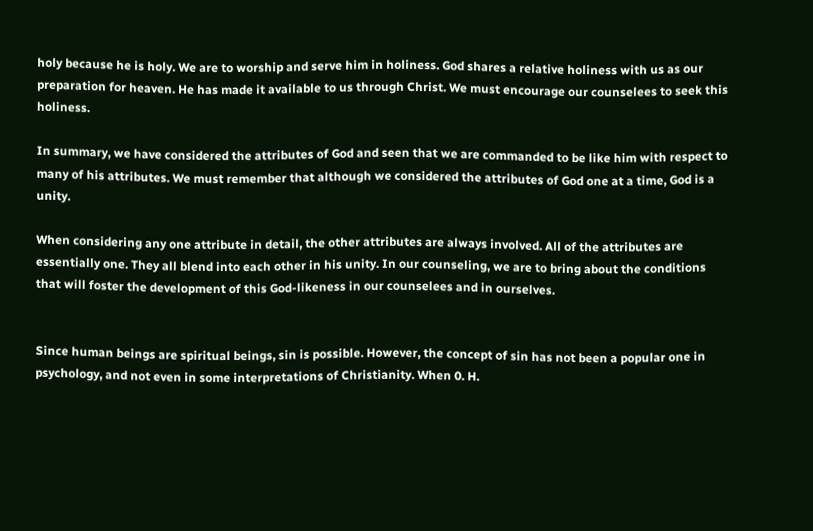holy because he is holy. We are to worship and serve him in holiness. God shares a relative holiness with us as our preparation for heaven. He has made it available to us through Christ. We must encourage our counselees to seek this holiness.

In summary, we have considered the attributes of God and seen that we are commanded to be like him with respect to many of his attributes. We must remember that although we considered the attributes of God one at a time, God is a unity.

When considering any one attribute in detail, the other attributes are always involved. All of the attributes are essentially one. They all blend into each other in his unity. In our counseling, we are to bring about the conditions that will foster the development of this God-likeness in our counselees and in ourselves.


Since human beings are spiritual beings, sin is possible. However, the concept of sin has not been a popular one in psychology, and not even in some interpretations of Christianity. When 0. H.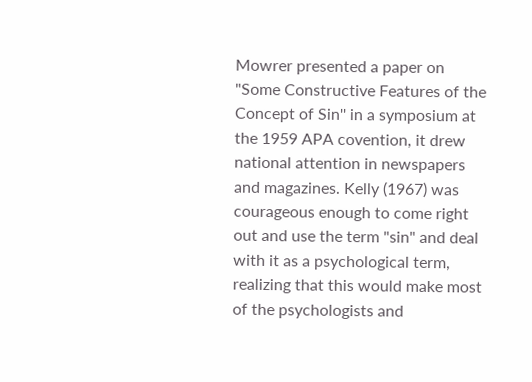Mowrer presented a paper on "Some Constructive Features of the Concept of Sin'' in a symposium at the 1959 APA covention, it drew national attention in newspapers and magazines. Kelly (1967) was courageous enough to come right out and use the term "sin" and deal with it as a psychological term, realizing that this would make most of the psychologists and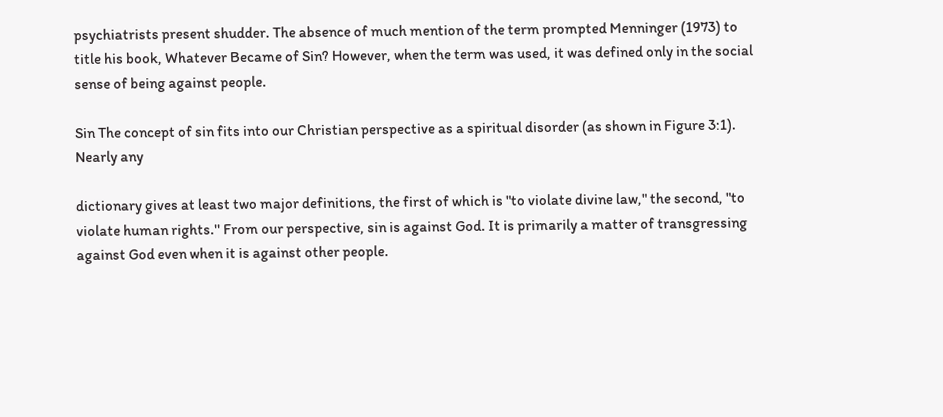psychiatrists present shudder. The absence of much mention of the term prompted Menninger (1973) to title his book, Whatever Became of Sin? However, when the term was used, it was defined only in the social sense of being against people.

Sin The concept of sin fits into our Christian perspective as a spiritual disorder (as shown in Figure 3:1). Nearly any

dictionary gives at least two major definitions, the first of which is "to violate divine law," the second, "to violate human rights.'' From our perspective, sin is against God. It is primarily a matter of transgressing against God even when it is against other people.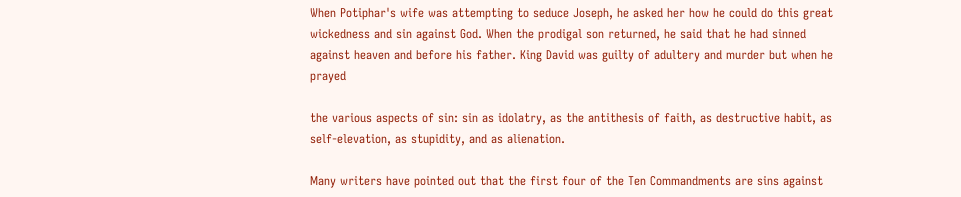When Potiphar's wife was attempting to seduce Joseph, he asked her how he could do this great wickedness and sin against God. When the prodigal son returned, he said that he had sinned against heaven and before his father. King David was guilty of adultery and murder but when he prayed

the various aspects of sin: sin as idolatry, as the antithesis of faith, as destructive habit, as self-elevation, as stupidity, and as alienation.

Many writers have pointed out that the first four of the Ten Commandments are sins against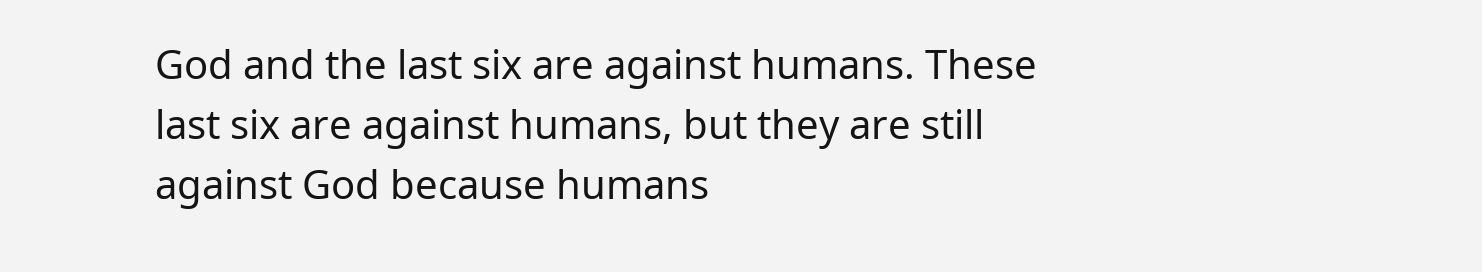God and the last six are against humans. These last six are against humans, but they are still against God because humans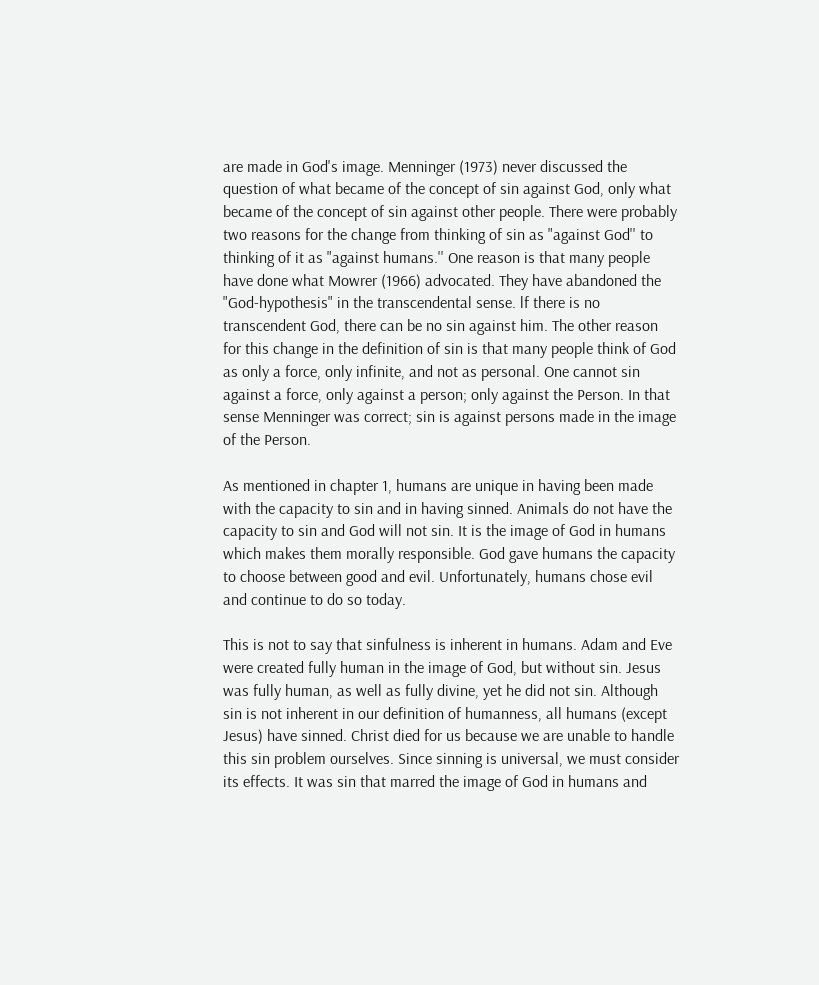are made in God's image. Menninger (1973) never discussed the question of what became of the concept of sin against God, only what became of the concept of sin against other people. There were probably two reasons for the change from thinking of sin as "against God'' to thinking of it as "against humans.'' One reason is that many people have done what Mowrer (1966) advocated. They have abandoned the "God-hypothesis" in the transcendental sense. lf there is no transcendent God, there can be no sin against him. The other reason for this change in the definition of sin is that many people think of God as only a force, only infinite, and not as personal. One cannot sin against a force, only against a person; only against the Person. In that sense Menninger was correct; sin is against persons made in the image of the Person.

As mentioned in chapter 1, humans are unique in having been made with the capacity to sin and in having sinned. Animals do not have the capacity to sin and God will not sin. It is the image of God in humans which makes them morally responsible. God gave humans the capacity to choose between good and evil. Unfortunately, humans chose evil and continue to do so today.

This is not to say that sinfulness is inherent in humans. Adam and Eve were created fully human in the image of God, but without sin. Jesus was fully human, as well as fully divine, yet he did not sin. Although sin is not inherent in our definition of humanness, all humans (except Jesus) have sinned. Christ died for us because we are unable to handle this sin problem ourselves. Since sinning is universal, we must consider its effects. It was sin that marred the image of God in humans and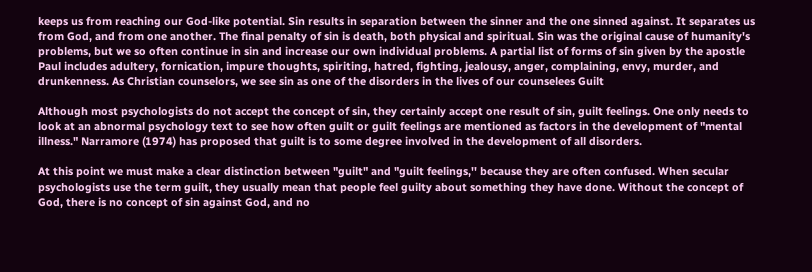keeps us from reaching our God-like potential. Sin results in separation between the sinner and the one sinned against. It separates us from God, and from one another. The final penalty of sin is death, both physical and spiritual. Sin was the original cause of humanity's problems, but we so often continue in sin and increase our own individual problems. A partial list of forms of sin given by the apostle Paul includes adultery, fornication, impure thoughts, spiriting, hatred, fighting, jealousy, anger, complaining, envy, murder, and drunkenness. As Christian counselors, we see sin as one of the disorders in the lives of our counselees Guilt

Although most psychologists do not accept the concept of sin, they certainly accept one result of sin, guilt feelings. One only needs to look at an abnormal psychology text to see how often guilt or guilt feelings are mentioned as factors in the development of "mental illness." Narramore (1974) has proposed that guilt is to some degree involved in the development of all disorders.

At this point we must make a clear distinction between "guilt" and "guilt feelings,'' because they are often confused. When secular psychologists use the term guilt, they usually mean that people feel guilty about something they have done. Without the concept of God, there is no concept of sin against God, and no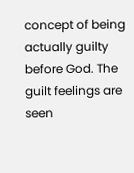concept of being actually guilty before God. The guilt feelings are seen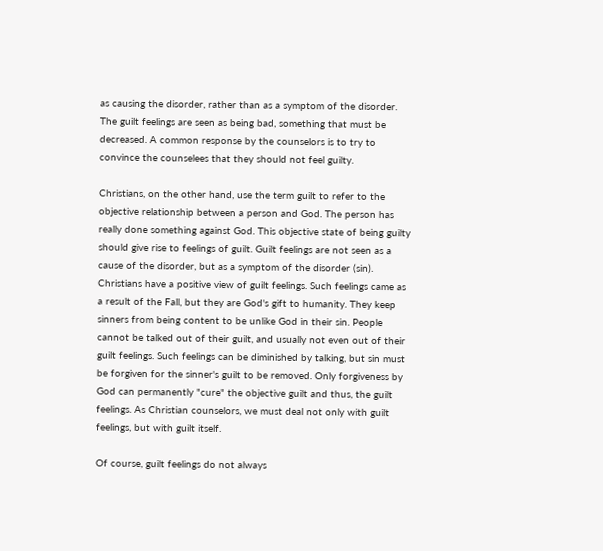as causing the disorder, rather than as a symptom of the disorder. The guilt feelings are seen as being bad, something that must be decreased. A common response by the counselors is to try to convince the counselees that they should not feel guilty.

Christians, on the other hand, use the term guilt to refer to the objective relationship between a person and God. The person has really done something against God. This objective state of being guilty should give rise to feelings of guilt. Guilt feelings are not seen as a cause of the disorder, but as a symptom of the disorder (sin). Christians have a positive view of guilt feelings. Such feelings came as a result of the Fall, but they are God's gift to humanity. They keep sinners from being content to be unlike God in their sin. People cannot be talked out of their guilt, and usually not even out of their guilt feelings. Such feelings can be diminished by talking, but sin must be forgiven for the sinner's guilt to be removed. Only forgiveness by God can permanently "cure" the objective guilt and thus, the guilt feelings. As Christian counselors, we must deal not only with guilt feelings, but with guilt itself.

Of course, guilt feelings do not always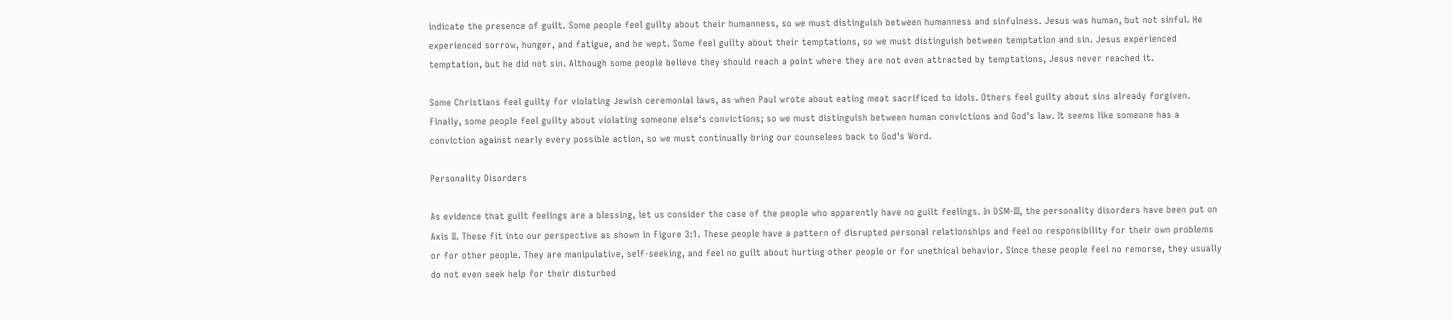indicate the presence of guilt. Some people feel guilty about their humanness, so we must distinguish between humanness and sinfulness. Jesus was human, but not sinful. He experienced sorrow, hunger, and fatigue, and he wept. Some feel guilty about their temptations, so we must distinguish between temptation and sin. Jesus experienced temptation, but he did not sin. Although some people believe they should reach a point where they are not even attracted by temptations, Jesus never reached it.

Some Christians feel guilty for violating Jewish ceremonial laws, as when Paul wrote about eating meat sacrificed to idols. Others feel guilty about sins already forgiven. Finally, some people feel guilty about violating someone else's convictions; so we must distinguish between human convictions and God's law. It seems like someone has a conviction against nearly every possible action, so we must continually bring our counselees back to God's Word.

Personality Disorders

As evidence that guilt feelings are a blessing, let us consider the case of the people who apparently have no guilt feelings. In DSM-III, the personality disorders have been put on Axis II. These fit into our perspective as shown in Figure 3:1. These people have a pattern of disrupted personal relationships and feel no responsibility for their own problems or for other people. They are manipulative, self-seeking, and feel no guilt about hurting other people or for unethical behavior. Since these people feel no remorse, they usually do not even seek help for their disturbed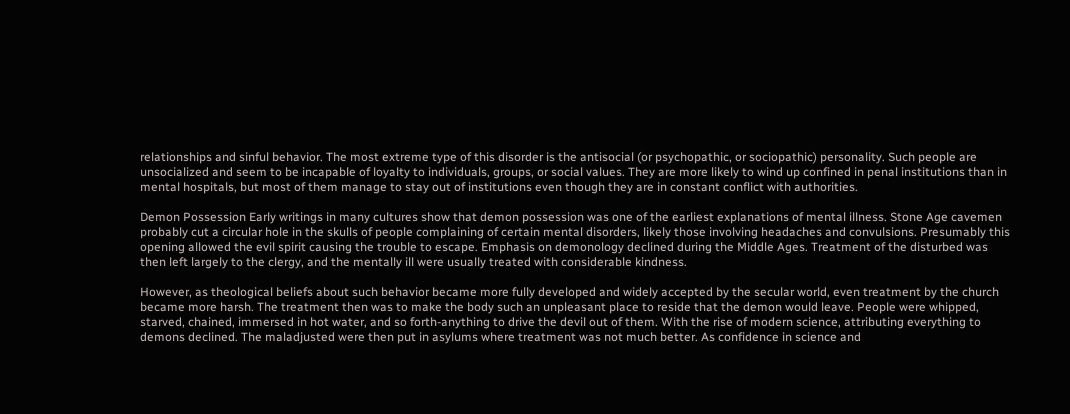relationships and sinful behavior. The most extreme type of this disorder is the antisocial (or psychopathic, or sociopathic) personality. Such people are unsocialized and seem to be incapable of loyalty to individuals, groups, or social values. They are more likely to wind up confined in penal institutions than in mental hospitals, but most of them manage to stay out of institutions even though they are in constant conflict with authorities.

Demon Possession Early writings in many cultures show that demon possession was one of the earliest explanations of mental illness. Stone Age cavemen probably cut a circular hole in the skulls of people complaining of certain mental disorders, likely those involving headaches and convulsions. Presumably this opening allowed the evil spirit causing the trouble to escape. Emphasis on demonology declined during the Middle Ages. Treatment of the disturbed was then left largely to the clergy, and the mentally ill were usually treated with considerable kindness.

However, as theological beliefs about such behavior became more fully developed and widely accepted by the secular world, even treatment by the church became more harsh. The treatment then was to make the body such an unpleasant place to reside that the demon would leave. People were whipped, starved, chained, immersed in hot water, and so forth-anything to drive the devil out of them. With the rise of modern science, attributing everything to demons declined. The maladjusted were then put in asylums where treatment was not much better. As confidence in science and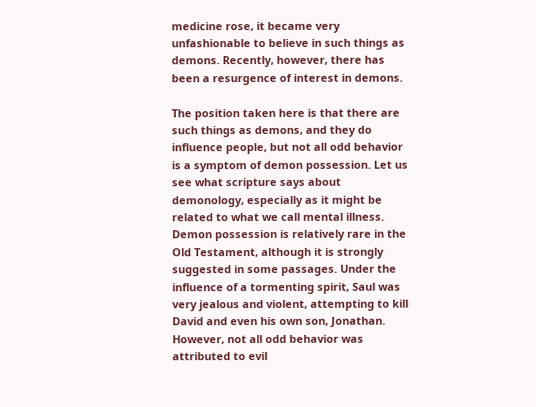medicine rose, it became very unfashionable to believe in such things as demons. Recently, however, there has been a resurgence of interest in demons.

The position taken here is that there are such things as demons, and they do influence people, but not all odd behavior is a symptom of demon possession. Let us see what scripture says about demonology, especially as it might be related to what we call mental illness. Demon possession is relatively rare in the Old Testament, although it is strongly suggested in some passages. Under the influence of a tormenting spirit, Saul was very jealous and violent, attempting to kill David and even his own son, Jonathan. However, not all odd behavior was attributed to evil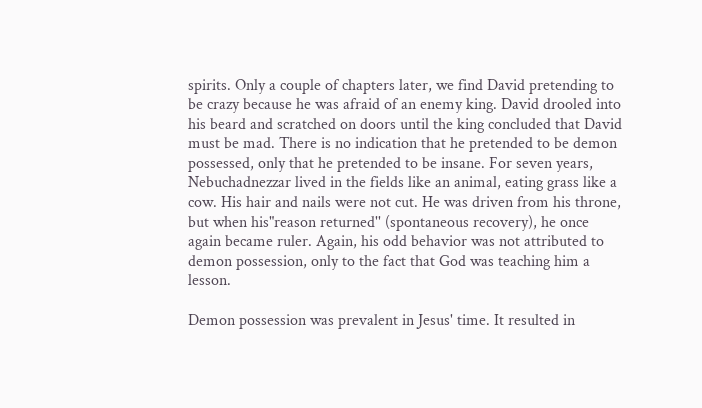spirits. Only a couple of chapters later, we find David pretending to be crazy because he was afraid of an enemy king. David drooled into his beard and scratched on doors until the king concluded that David must be mad. There is no indication that he pretended to be demon possessed, only that he pretended to be insane. For seven years, Nebuchadnezzar lived in the fields like an animal, eating grass like a cow. His hair and nails were not cut. He was driven from his throne, but when his"reason returned'' (spontaneous recovery), he once again became ruler. Again, his odd behavior was not attributed to demon possession, only to the fact that God was teaching him a lesson.

Demon possession was prevalent in Jesus' time. It resulted in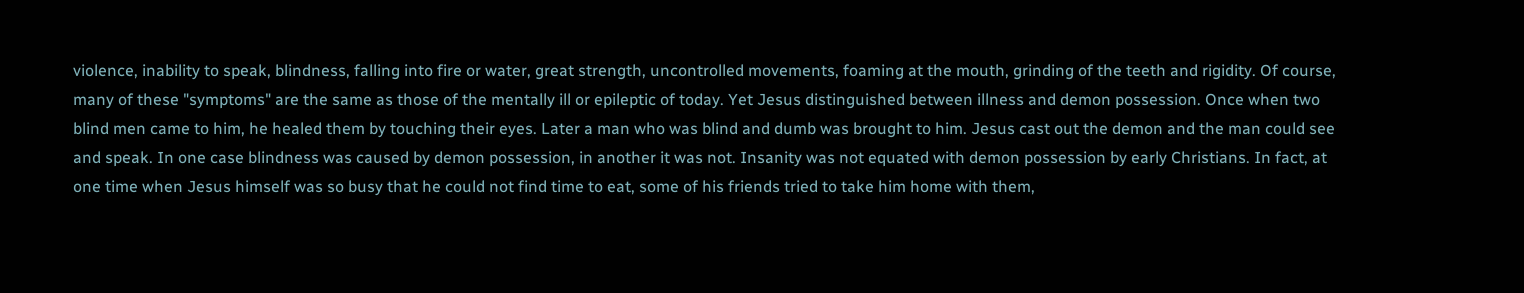violence, inability to speak, blindness, falling into fire or water, great strength, uncontrolled movements, foaming at the mouth, grinding of the teeth and rigidity. Of course, many of these "symptoms" are the same as those of the mentally ill or epileptic of today. Yet Jesus distinguished between illness and demon possession. Once when two blind men came to him, he healed them by touching their eyes. Later a man who was blind and dumb was brought to him. Jesus cast out the demon and the man could see and speak. In one case blindness was caused by demon possession, in another it was not. Insanity was not equated with demon possession by early Christians. In fact, at one time when Jesus himself was so busy that he could not find time to eat, some of his friends tried to take him home with them,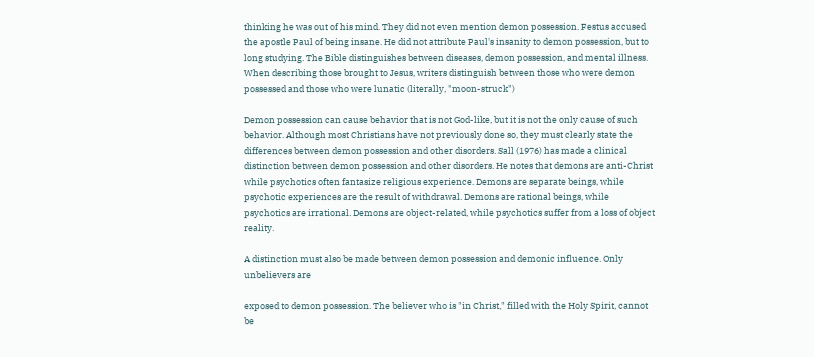thinking he was out of his mind. They did not even mention demon possession. Festus accused the apostle Paul of being insane. He did not attribute Paul's insanity to demon possession, but to long studying. The Bible distinguishes between diseases, demon possession, and mental illness. When describing those brought to Jesus, writers distinguish between those who were demon possessed and those who were lunatic (literally, "moon-struck")

Demon possession can cause behavior that is not God-like, but it is not the only cause of such behavior. Although most Christians have not previously done so, they must clearly state the differences between demon possession and other disorders. Sall (1976) has made a clinical distinction between demon possession and other disorders. He notes that demons are anti-Christ while psychotics often fantasize religious experience. Demons are separate beings, while psychotic experiences are the result of withdrawal. Demons are rational beings, while psychotics are irrational. Demons are object-related, while psychotics suffer from a loss of object reality.

A distinction must also be made between demon possession and demonic influence. Only unbelievers are

exposed to demon possession. The believer who is "in Christ," filled with the Holy Spirit, cannot be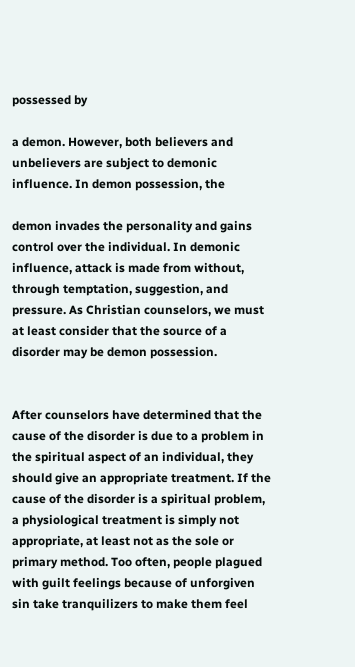possessed by

a demon. However, both believers and unbelievers are subject to demonic influence. In demon possession, the

demon invades the personality and gains control over the individual. In demonic influence, attack is made from without, through temptation, suggestion, and pressure. As Christian counselors, we must at least consider that the source of a disorder may be demon possession.


After counselors have determined that the cause of the disorder is due to a problem in the spiritual aspect of an individual, they should give an appropriate treatment. If the cause of the disorder is a spiritual problem, a physiological treatment is simply not appropriate, at least not as the sole or primary method. Too often, people plagued with guilt feelings because of unforgiven sin take tranquilizers to make them feel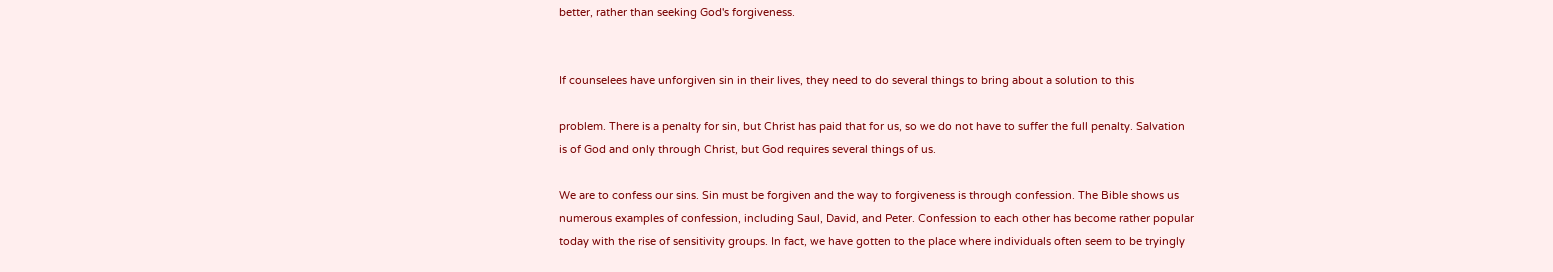better, rather than seeking God's forgiveness.


If counselees have unforgiven sin in their lives, they need to do several things to bring about a solution to this

problem. There is a penalty for sin, but Christ has paid that for us, so we do not have to suffer the full penalty. Salvation is of God and only through Christ, but God requires several things of us.

We are to confess our sins. Sin must be forgiven and the way to forgiveness is through confession. The Bible shows us numerous examples of confession, including Saul, David, and Peter. Confession to each other has become rather popular today with the rise of sensitivity groups. In fact, we have gotten to the place where individuals often seem to be tryingly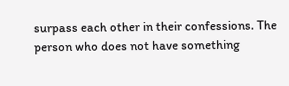surpass each other in their confessions. The person who does not have something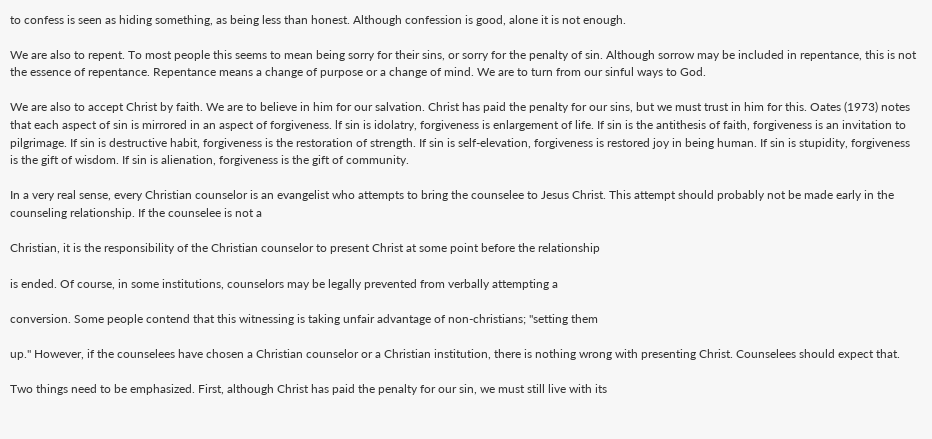to confess is seen as hiding something, as being less than honest. Although confession is good, alone it is not enough.

We are also to repent. To most people this seems to mean being sorry for their sins, or sorry for the penalty of sin. Although sorrow may be included in repentance, this is not the essence of repentance. Repentance means a change of purpose or a change of mind. We are to turn from our sinful ways to God.

We are also to accept Christ by faith. We are to believe in him for our salvation. Christ has paid the penalty for our sins, but we must trust in him for this. Oates (1973) notes that each aspect of sin is mirrored in an aspect of forgiveness. lf sin is idolatry, forgiveness is enlargement of life. If sin is the antithesis of faith, forgiveness is an invitation to pilgrimage. If sin is destructive habit, forgiveness is the restoration of strength. If sin is self-elevation, forgiveness is restored joy in being human. If sin is stupidity, forgiveness is the gift of wisdom. If sin is alienation, forgiveness is the gift of community.

In a very real sense, every Christian counselor is an evangelist who attempts to bring the counselee to Jesus Christ. This attempt should probably not be made early in the counseling relationship. If the counselee is not a

Christian, it is the responsibility of the Christian counselor to present Christ at some point before the relationship

is ended. Of course, in some institutions, counselors may be legally prevented from verbally attempting a

conversion. Some people contend that this witnessing is taking unfair advantage of non-christians; "setting them

up." However, if the counselees have chosen a Christian counselor or a Christian institution, there is nothing wrong with presenting Christ. Counselees should expect that.

Two things need to be emphasized. First, although Christ has paid the penalty for our sin, we must still live with its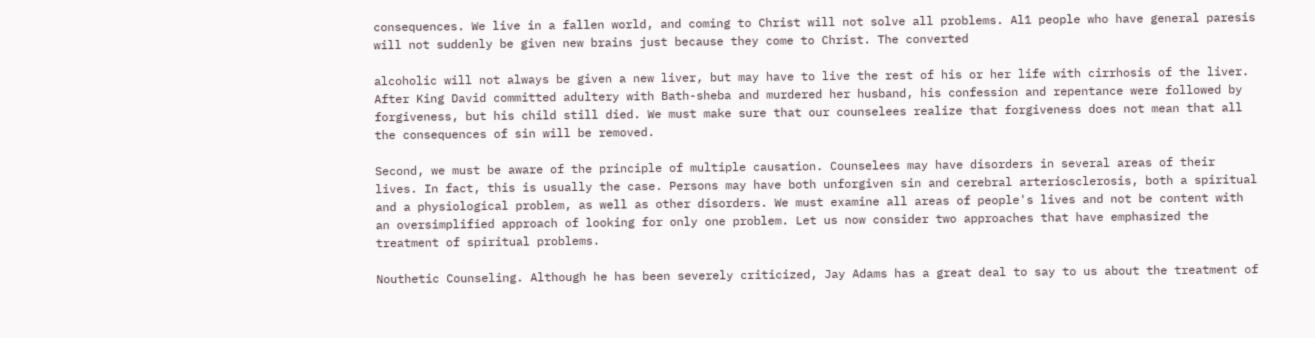consequences. We live in a fallen world, and coming to Christ will not solve all problems. Al1 people who have general paresis will not suddenly be given new brains just because they come to Christ. The converted

alcoholic will not always be given a new liver, but may have to live the rest of his or her life with cirrhosis of the liver. After King David committed adultery with Bath-sheba and murdered her husband, his confession and repentance were followed by forgiveness, but his child still died. We must make sure that our counselees realize that forgiveness does not mean that all the consequences of sin will be removed.

Second, we must be aware of the principle of multiple causation. Counselees may have disorders in several areas of their lives. In fact, this is usually the case. Persons may have both unforgiven sin and cerebral arteriosclerosis, both a spiritual and a physiological problem, as well as other disorders. We must examine all areas of people's lives and not be content with an oversimplified approach of looking for only one problem. Let us now consider two approaches that have emphasized the treatment of spiritual problems.

Nouthetic Counseling. Although he has been severely criticized, Jay Adams has a great deal to say to us about the treatment of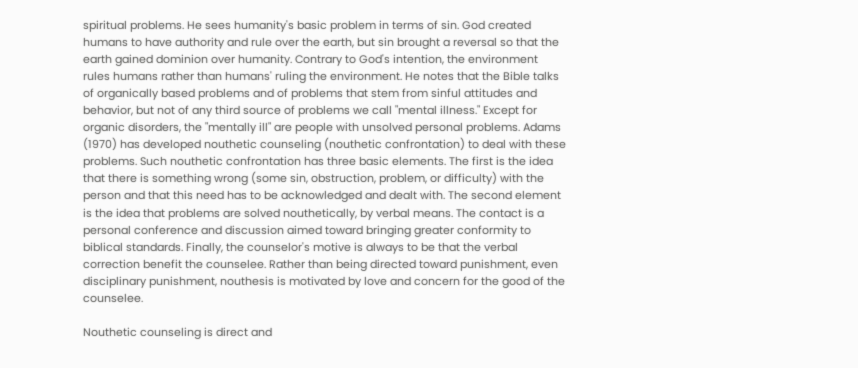spiritual problems. He sees humanity's basic problem in terms of sin. God created humans to have authority and rule over the earth, but sin brought a reversal so that the earth gained dominion over humanity. Contrary to God's intention, the environment rules humans rather than humans' ruling the environment. He notes that the Bible talks of organically based problems and of problems that stem from sinful attitudes and behavior, but not of any third source of problems we call "mental illness." Except for organic disorders, the "mentally ill" are people with unsolved personal problems. Adams (1970) has developed nouthetic counseling (nouthetic confrontation) to deal with these problems. Such nouthetic confrontation has three basic elements. The first is the idea that there is something wrong (some sin, obstruction, problem, or difficulty) with the person and that this need has to be acknowledged and dealt with. The second element is the idea that problems are solved nouthetically, by verbal means. The contact is a personal conference and discussion aimed toward bringing greater conformity to biblical standards. Finally, the counselor's motive is always to be that the verbal correction benefit the counselee. Rather than being directed toward punishment, even disciplinary punishment, nouthesis is motivated by love and concern for the good of the counselee.

Nouthetic counseling is direct and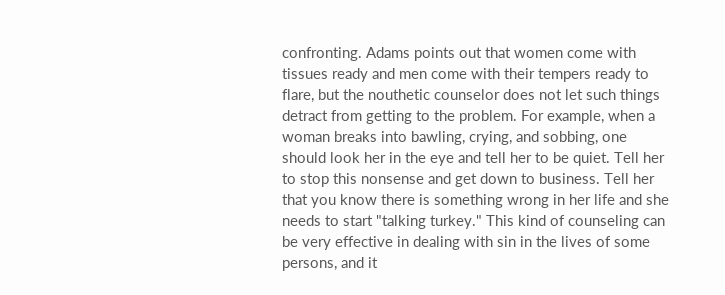confronting. Adams points out that women come with tissues ready and men come with their tempers ready to flare, but the nouthetic counselor does not let such things detract from getting to the problem. For example, when a woman breaks into bawling, crying, and sobbing, one should look her in the eye and tell her to be quiet. Tell her to stop this nonsense and get down to business. Tell her that you know there is something wrong in her life and she needs to start "talking turkey." This kind of counseling can be very effective in dealing with sin in the lives of some persons, and it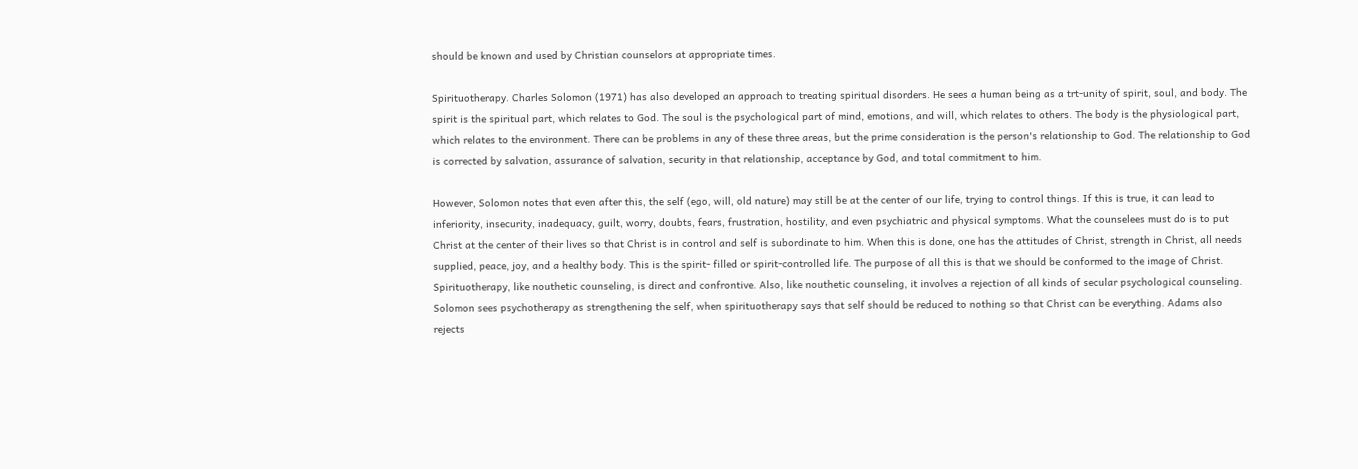should be known and used by Christian counselors at appropriate times.

Spirituotherapy. Charles Solomon (1971) has also developed an approach to treating spiritual disorders. He sees a human being as a trt-unity of spirit, soul, and body. The spirit is the spiritual part, which relates to God. The soul is the psychological part of mind, emotions, and will, which relates to others. The body is the physiological part, which relates to the environment. There can be problems in any of these three areas, but the prime consideration is the person's relationship to God. The relationship to God is corrected by salvation, assurance of salvation, security in that relationship, acceptance by God, and total commitment to him.

However, Solomon notes that even after this, the self (ego, will, old nature) may still be at the center of our life, trying to control things. If this is true, it can lead to inferiority, insecurity, inadequacy, guilt, worry, doubts, fears, frustration, hostility, and even psychiatric and physical symptoms. What the counselees must do is to put Christ at the center of their lives so that Christ is in control and self is subordinate to him. When this is done, one has the attitudes of Christ, strength in Christ, all needs supplied, peace, joy, and a healthy body. This is the spirit- filled or spirit-controlled life. The purpose of all this is that we should be conformed to the image of Christ. Spirituotherapy, like nouthetic counseling, is direct and confrontive. Also, like nouthetic counseling, it involves a rejection of all kinds of secular psychological counseling. Solomon sees psychotherapy as strengthening the self, when spirituotherapy says that self should be reduced to nothing so that Christ can be everything. Adams also rejects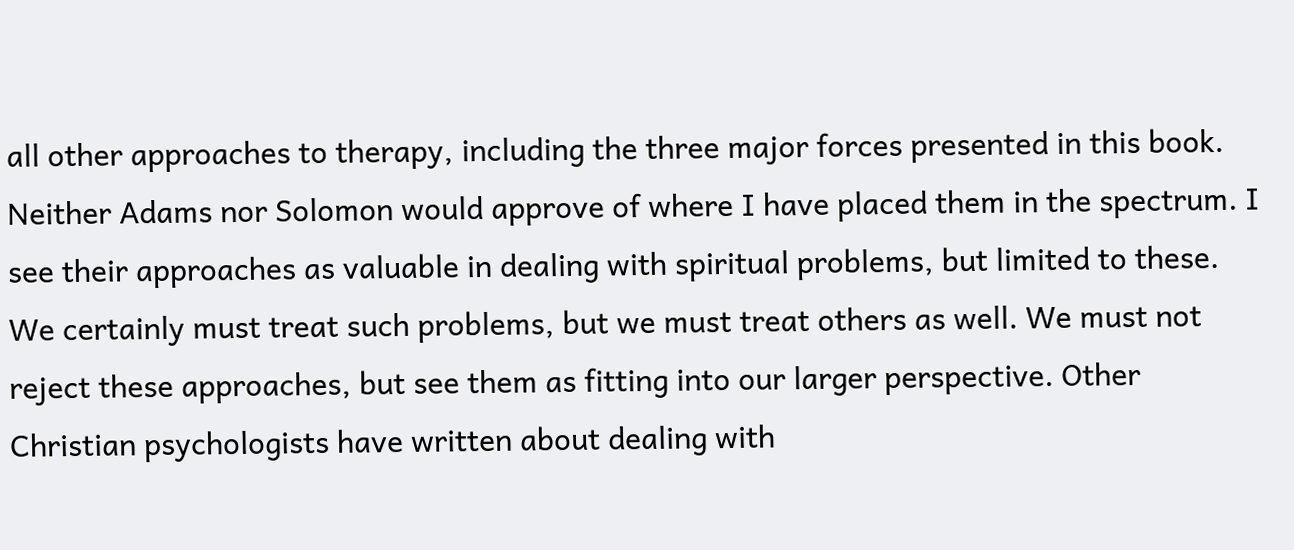all other approaches to therapy, including the three major forces presented in this book. Neither Adams nor Solomon would approve of where I have placed them in the spectrum. I see their approaches as valuable in dealing with spiritual problems, but limited to these. We certainly must treat such problems, but we must treat others as well. We must not reject these approaches, but see them as fitting into our larger perspective. Other Christian psychologists have written about dealing with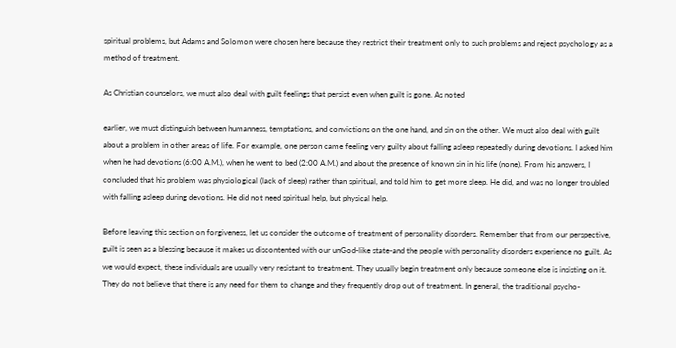spiritual problems, but Adams and Solomon were chosen here because they restrict their treatment only to such problems and reject psychology as a method of treatment.

As Christian counselors, we must also deal with guilt feelings that persist even when guilt is gone. As noted

earlier, we must distinguish between humanness, temptations, and convictions on the one hand, and sin on the other. We must also deal with guilt about a problem in other areas of life. For example, one person came feeling very guilty about falling asleep repeatedly during devotions. I asked him when he had devotions (6:00 A.M.), when he went to bed (2:00 A.M.) and about the presence of known sin in his life (none). From his answers, I concluded that his problem was physiological (lack of sleep) rather than spiritual, and told him to get more sleep. He did, and was no longer troubled with falling asleep during devotions. He did not need spiritual help, but physical help.

Before leaving this section on forgiveness, let us consider the outcome of treatment of personality disorders. Remember that from our perspective, guilt is seen as a blessing because it makes us discontented with our unGod-like state-and the people with personality disorders experience no guilt. As we would expect, these individuals are usually very resistant to treatment. They usually begin treatment only because someone else is insisting on it. They do not believe that there is any need for them to change and they frequently drop out of treatment. In general, the traditional psycho-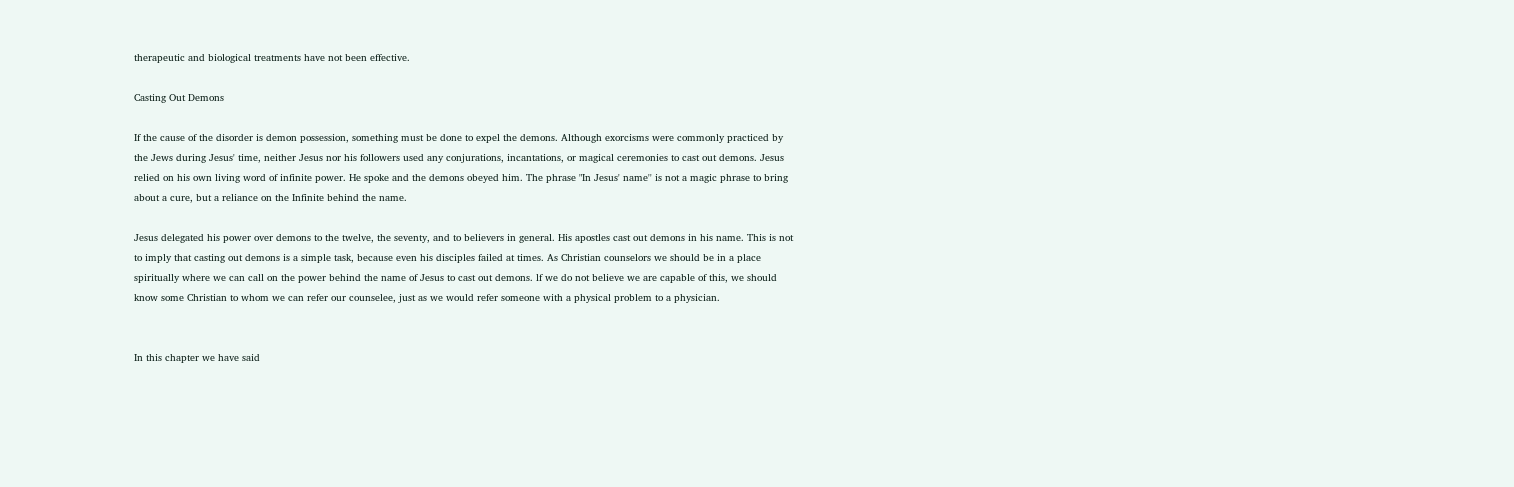therapeutic and biological treatments have not been effective.

Casting Out Demons

If the cause of the disorder is demon possession, something must be done to expel the demons. Although exorcisms were commonly practiced by the Jews during Jesus' time, neither Jesus nor his followers used any conjurations, incantations, or magical ceremonies to cast out demons. Jesus relied on his own living word of infinite power. He spoke and the demons obeyed him. The phrase "In Jesus' name'' is not a magic phrase to bring about a cure, but a reliance on the Infinite behind the name.

Jesus delegated his power over demons to the twelve, the seventy, and to believers in general. His apostles cast out demons in his name. This is not to imply that casting out demons is a simple task, because even his disciples failed at times. As Christian counselors we should be in a place spiritually where we can call on the power behind the name of Jesus to cast out demons. lf we do not believe we are capable of this, we should know some Christian to whom we can refer our counselee, just as we would refer someone with a physical problem to a physician.


In this chapter we have said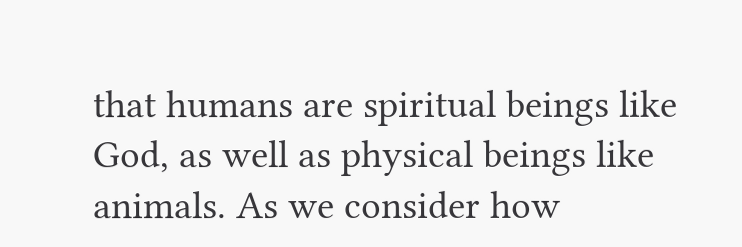that humans are spiritual beings like God, as well as physical beings like animals. As we consider how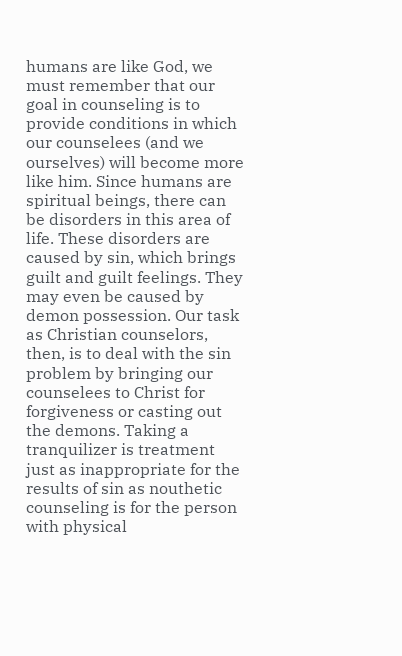humans are like God, we must remember that our goal in counseling is to provide conditions in which our counselees (and we ourselves) will become more like him. Since humans are spiritual beings, there can be disorders in this area of life. These disorders are caused by sin, which brings guilt and guilt feelings. They may even be caused by demon possession. Our task as Christian counselors, then, is to deal with the sin problem by bringing our counselees to Christ for forgiveness or casting out the demons. Taking a tranquilizer is treatment just as inappropriate for the results of sin as nouthetic counseling is for the person with physical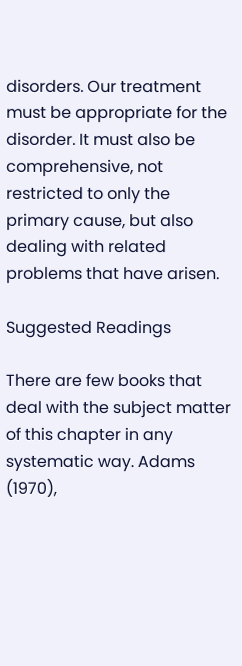disorders. Our treatment must be appropriate for the disorder. It must also be comprehensive, not restricted to only the primary cause, but also dealing with related problems that have arisen.

Suggested Readings

There are few books that deal with the subject matter of this chapter in any systematic way. Adams (1970),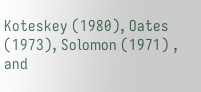Koteskey (1980), Oates (1973), Solomon (1971) , and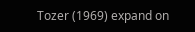Tozer (1969) expand on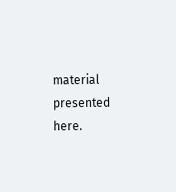material presented here.